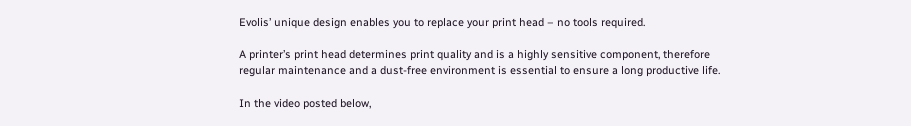Evolis’ unique design enables you to replace your print head – no tools required.

A printer’s print head determines print quality and is a highly sensitive component, therefore regular maintenance and a dust-free environment is essential to ensure a long productive life.

In the video posted below,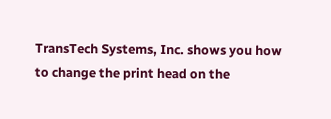TransTech Systems, Inc. shows you how to change the print head on the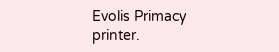Evolis Primacy printer.